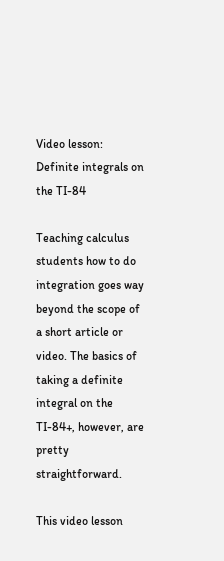Video lesson: Definite integrals on the TI-84

Teaching calculus students how to do integration goes way beyond the scope of a short article or video. The basics of taking a definite integral on the TI-84+, however, are pretty straightforward.

This video lesson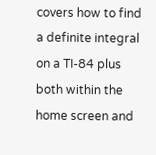covers how to find a definite integral on a TI-84 plus both within the home screen and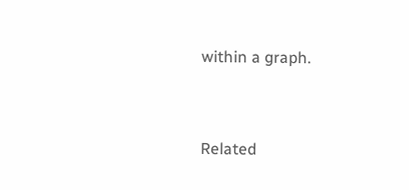within a graph.


Related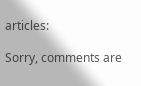articles:

Sorry, comments are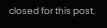closed for this post.